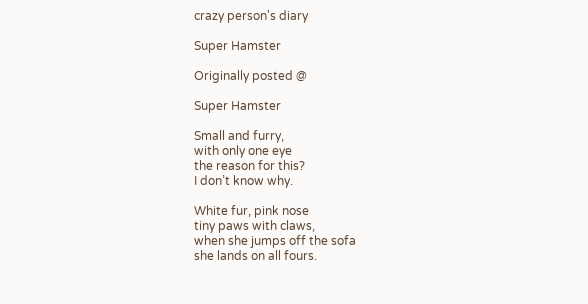crazy person's diary

Super Hamster

Originally posted @

Super Hamster

Small and furry,
with only one eye
the reason for this?
I don’t know why.

White fur, pink nose
tiny paws with claws,
when she jumps off the sofa
she lands on all fours.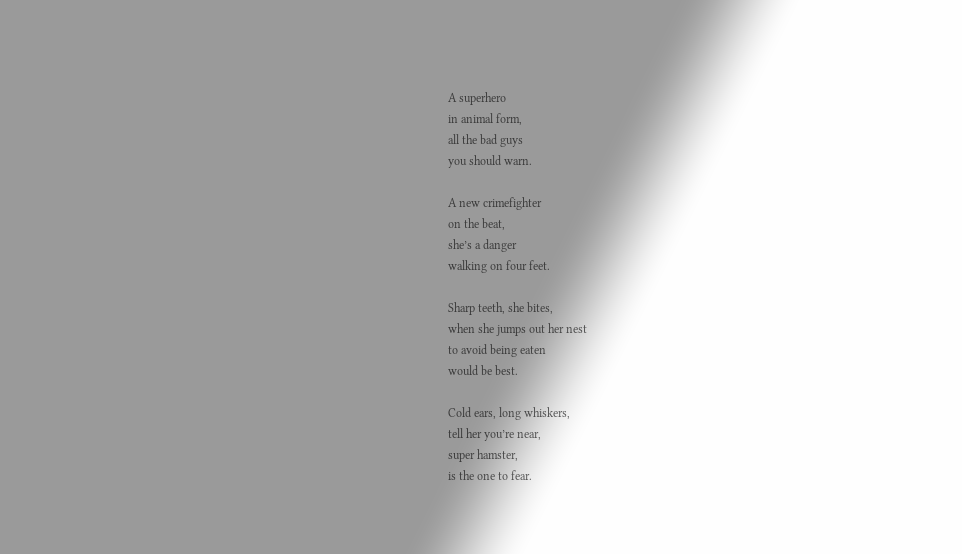A superhero
in animal form,
all the bad guys
you should warn.

A new crimefighter
on the beat,
she’s a danger
walking on four feet.

Sharp teeth, she bites,
when she jumps out her nest
to avoid being eaten
would be best.

Cold ears, long whiskers,
tell her you’re near,
super hamster,
is the one to fear.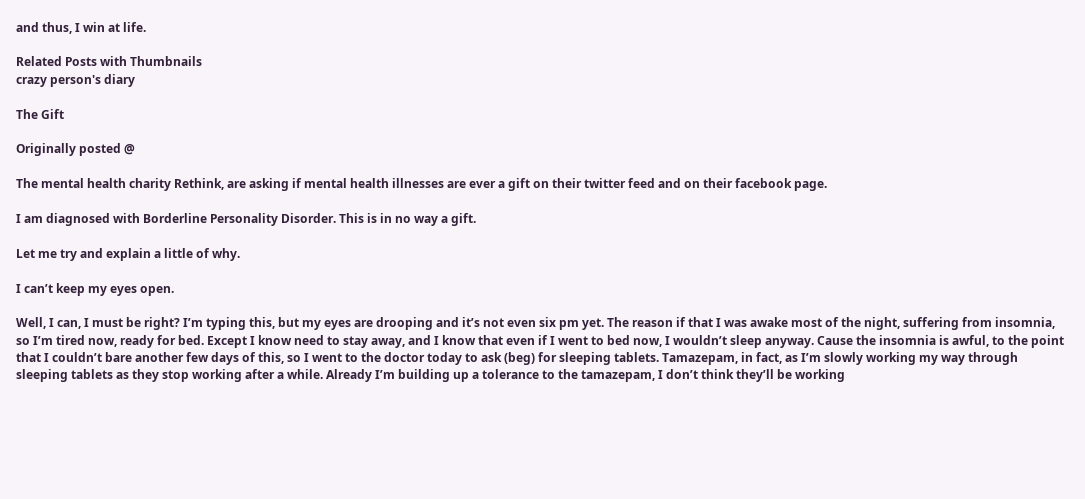and thus, I win at life.

Related Posts with Thumbnails
crazy person's diary

The Gift

Originally posted @

The mental health charity Rethink, are asking if mental health illnesses are ever a gift on their twitter feed and on their facebook page.

I am diagnosed with Borderline Personality Disorder. This is in no way a gift.

Let me try and explain a little of why.

I can’t keep my eyes open.

Well, I can, I must be right? I’m typing this, but my eyes are drooping and it’s not even six pm yet. The reason if that I was awake most of the night, suffering from insomnia, so I’m tired now, ready for bed. Except I know need to stay away, and I know that even if I went to bed now, I wouldn’t sleep anyway. Cause the insomnia is awful, to the point that I couldn’t bare another few days of this, so I went to the doctor today to ask (beg) for sleeping tablets. Tamazepam, in fact, as I’m slowly working my way through sleeping tablets as they stop working after a while. Already I’m building up a tolerance to the tamazepam, I don’t think they’ll be working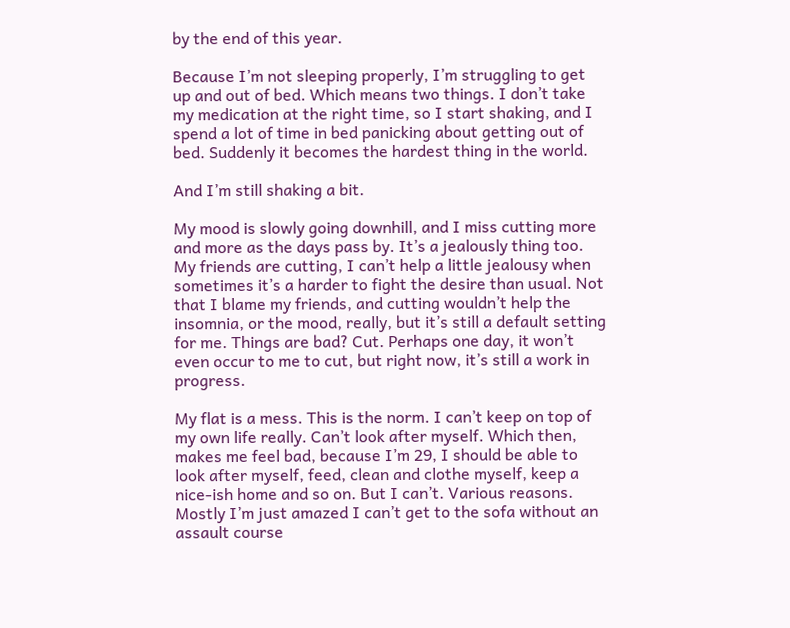by the end of this year.

Because I’m not sleeping properly, I’m struggling to get up and out of bed. Which means two things. I don’t take my medication at the right time, so I start shaking, and I spend a lot of time in bed panicking about getting out of bed. Suddenly it becomes the hardest thing in the world.

And I’m still shaking a bit.

My mood is slowly going downhill, and I miss cutting more and more as the days pass by. It’s a jealously thing too. My friends are cutting, I can’t help a little jealousy when sometimes it’s a harder to fight the desire than usual. Not that I blame my friends, and cutting wouldn’t help the insomnia, or the mood, really, but it’s still a default setting for me. Things are bad? Cut. Perhaps one day, it won’t even occur to me to cut, but right now, it’s still a work in progress.

My flat is a mess. This is the norm. I can’t keep on top of my own life really. Can’t look after myself. Which then, makes me feel bad, because I’m 29, I should be able to look after myself, feed, clean and clothe myself, keep a nice-ish home and so on. But I can’t. Various reasons. Mostly I’m just amazed I can’t get to the sofa without an assault course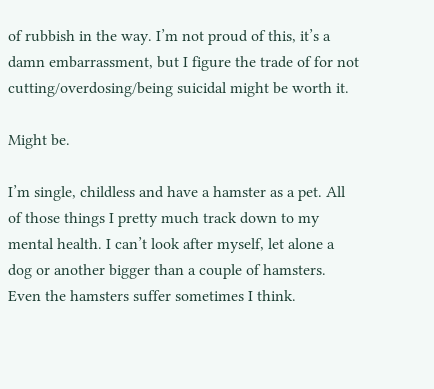of rubbish in the way. I’m not proud of this, it’s a damn embarrassment, but I figure the trade of for not cutting/overdosing/being suicidal might be worth it.

Might be.

I’m single, childless and have a hamster as a pet. All of those things I pretty much track down to my mental health. I can’t look after myself, let alone a dog or another bigger than a couple of hamsters. Even the hamsters suffer sometimes I think.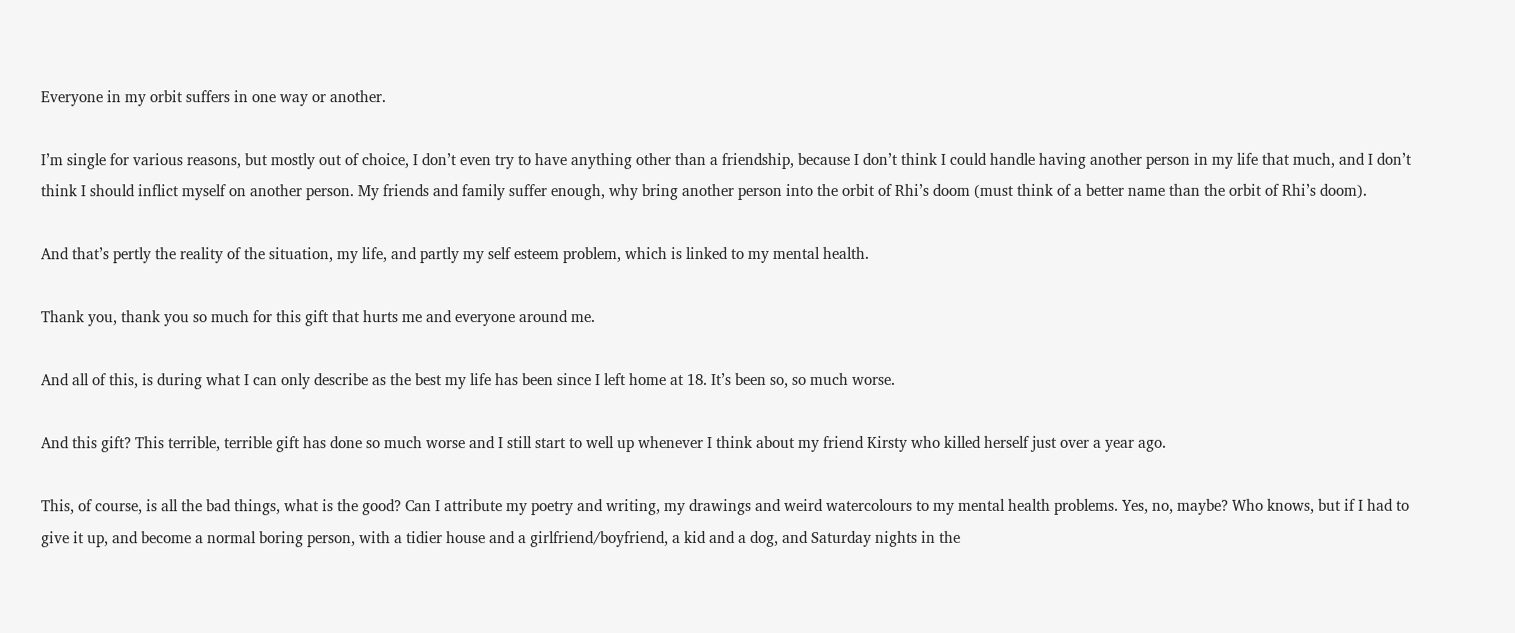Everyone in my orbit suffers in one way or another.

I’m single for various reasons, but mostly out of choice, I don’t even try to have anything other than a friendship, because I don’t think I could handle having another person in my life that much, and I don’t think I should inflict myself on another person. My friends and family suffer enough, why bring another person into the orbit of Rhi’s doom (must think of a better name than the orbit of Rhi’s doom).

And that’s pertly the reality of the situation, my life, and partly my self esteem problem, which is linked to my mental health.

Thank you, thank you so much for this gift that hurts me and everyone around me.

And all of this, is during what I can only describe as the best my life has been since I left home at 18. It’s been so, so much worse.

And this gift? This terrible, terrible gift has done so much worse and I still start to well up whenever I think about my friend Kirsty who killed herself just over a year ago.

This, of course, is all the bad things, what is the good? Can I attribute my poetry and writing, my drawings and weird watercolours to my mental health problems. Yes, no, maybe? Who knows, but if I had to give it up, and become a normal boring person, with a tidier house and a girlfriend/boyfriend, a kid and a dog, and Saturday nights in the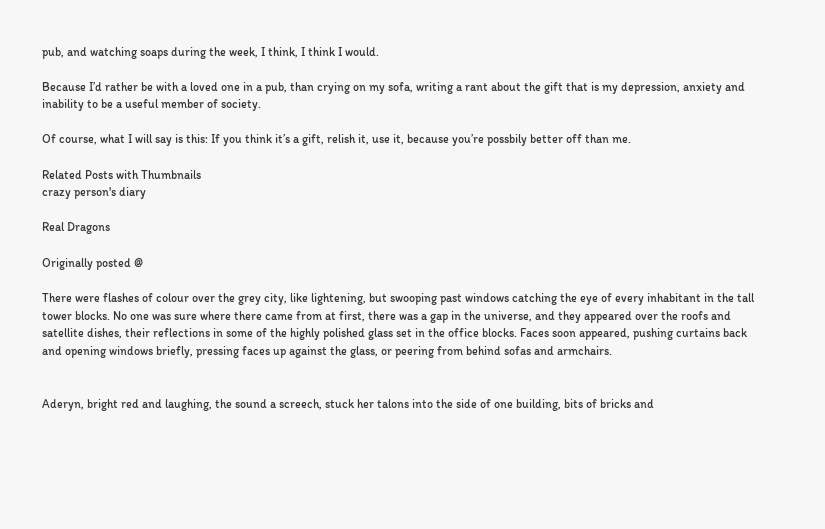pub, and watching soaps during the week, I think, I think I would.

Because I’d rather be with a loved one in a pub, than crying on my sofa, writing a rant about the gift that is my depression, anxiety and inability to be a useful member of society.

Of course, what I will say is this: If you think it’s a gift, relish it, use it, because you’re possbily better off than me.

Related Posts with Thumbnails
crazy person's diary

Real Dragons

Originally posted @

There were flashes of colour over the grey city, like lightening, but swooping past windows catching the eye of every inhabitant in the tall tower blocks. No one was sure where there came from at first, there was a gap in the universe, and they appeared over the roofs and satellite dishes, their reflections in some of the highly polished glass set in the office blocks. Faces soon appeared, pushing curtains back and opening windows briefly, pressing faces up against the glass, or peering from behind sofas and armchairs.


Aderyn, bright red and laughing, the sound a screech, stuck her talons into the side of one building, bits of bricks and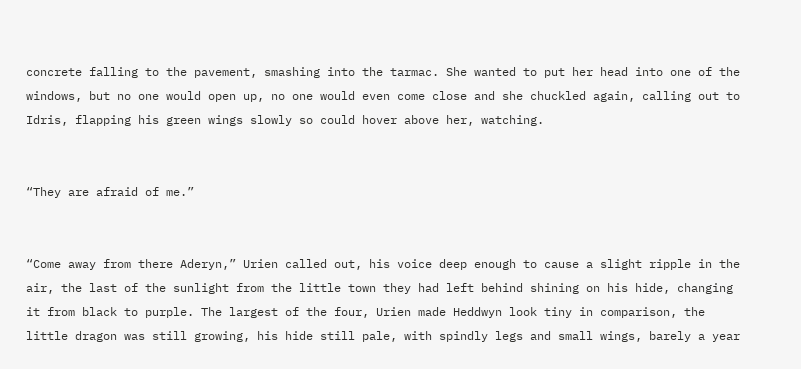concrete falling to the pavement, smashing into the tarmac. She wanted to put her head into one of the windows, but no one would open up, no one would even come close and she chuckled again, calling out to Idris, flapping his green wings slowly so could hover above her, watching.


“They are afraid of me.”


“Come away from there Aderyn,” Urien called out, his voice deep enough to cause a slight ripple in the air, the last of the sunlight from the little town they had left behind shining on his hide, changing it from black to purple. The largest of the four, Urien made Heddwyn look tiny in comparison, the little dragon was still growing, his hide still pale, with spindly legs and small wings, barely a year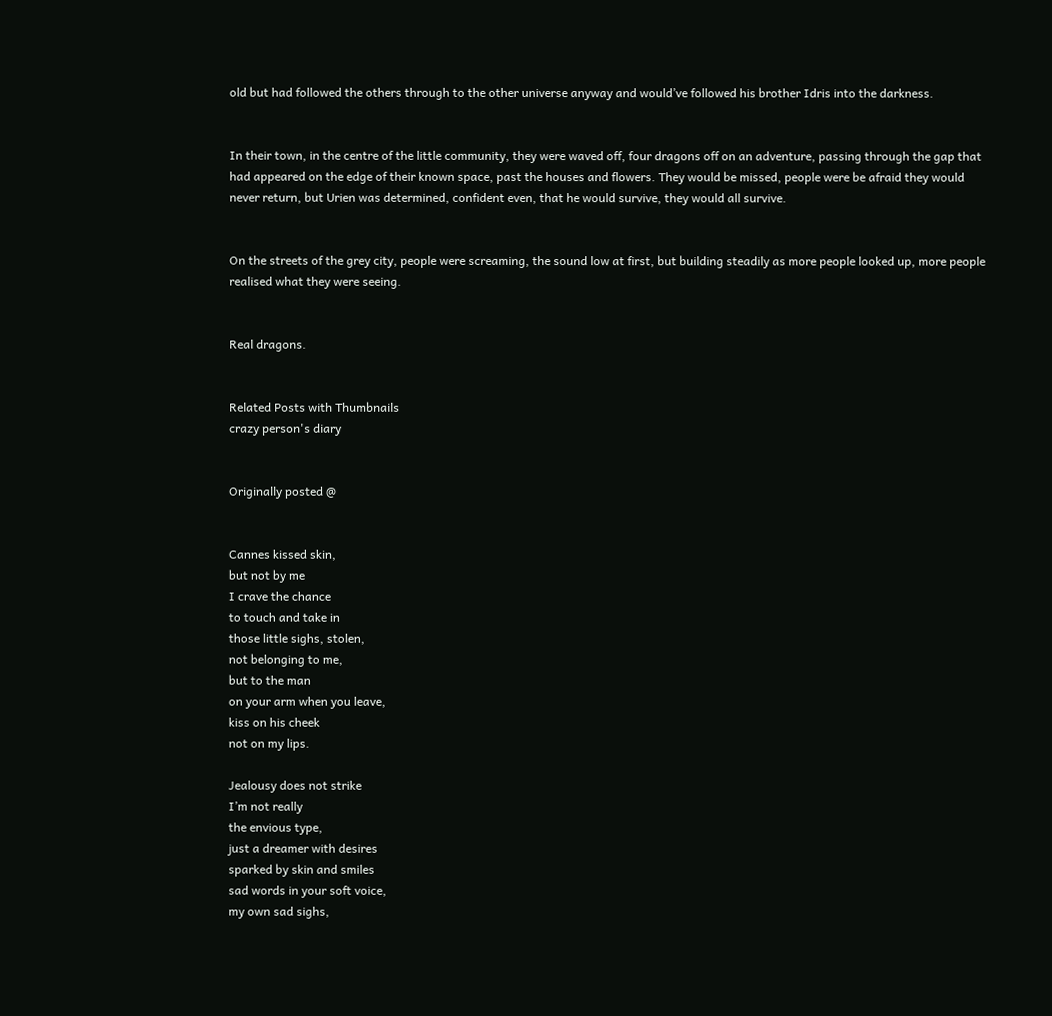old but had followed the others through to the other universe anyway and would’ve followed his brother Idris into the darkness.


In their town, in the centre of the little community, they were waved off, four dragons off on an adventure, passing through the gap that had appeared on the edge of their known space, past the houses and flowers. They would be missed, people were be afraid they would never return, but Urien was determined, confident even, that he would survive, they would all survive.


On the streets of the grey city, people were screaming, the sound low at first, but building steadily as more people looked up, more people realised what they were seeing.


Real dragons.


Related Posts with Thumbnails
crazy person's diary


Originally posted @


Cannes kissed skin,
but not by me
I crave the chance
to touch and take in
those little sighs, stolen,
not belonging to me,
but to the man
on your arm when you leave,
kiss on his cheek
not on my lips.

Jealousy does not strike
I’m not really
the envious type,
just a dreamer with desires
sparked by skin and smiles
sad words in your soft voice,
my own sad sighs,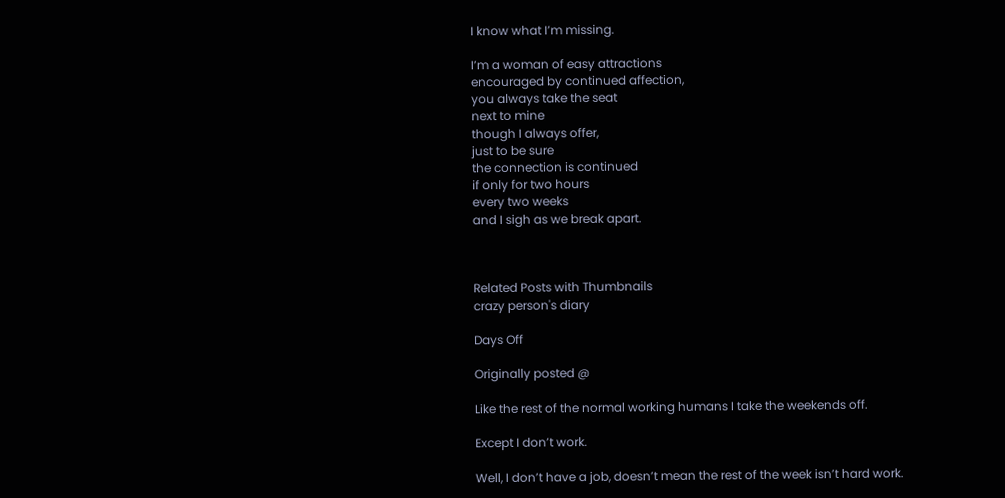I know what I’m missing.

I’m a woman of easy attractions
encouraged by continued affection,
you always take the seat
next to mine
though I always offer,
just to be sure
the connection is continued
if only for two hours
every two weeks
and I sigh as we break apart.



Related Posts with Thumbnails
crazy person's diary

Days Off

Originally posted @

Like the rest of the normal working humans I take the weekends off.

Except I don’t work.

Well, I don’t have a job, doesn’t mean the rest of the week isn’t hard work.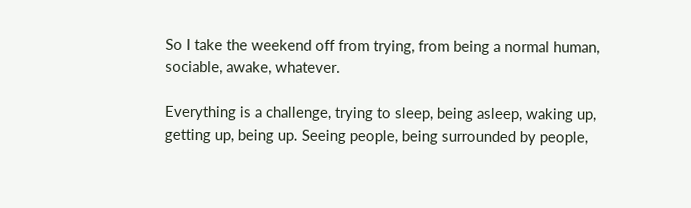So I take the weekend off from trying, from being a normal human, sociable, awake, whatever.

Everything is a challenge, trying to sleep, being asleep, waking up, getting up, being up. Seeing people, being surrounded by people,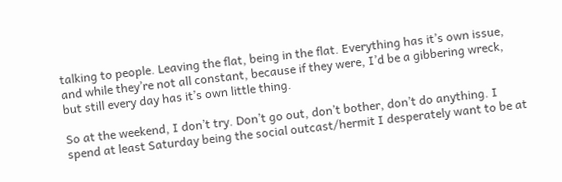talking to people. Leaving the flat, being in the flat. Everything has it’s own issue, and while they’re not all constant, because if they were, I’d be a gibbering wreck, but still every day has it’s own little thing.

So at the weekend, I don’t try. Don’t go out, don’t bother, don’t do anything. I spend at least Saturday being the social outcast/hermit I desperately want to be at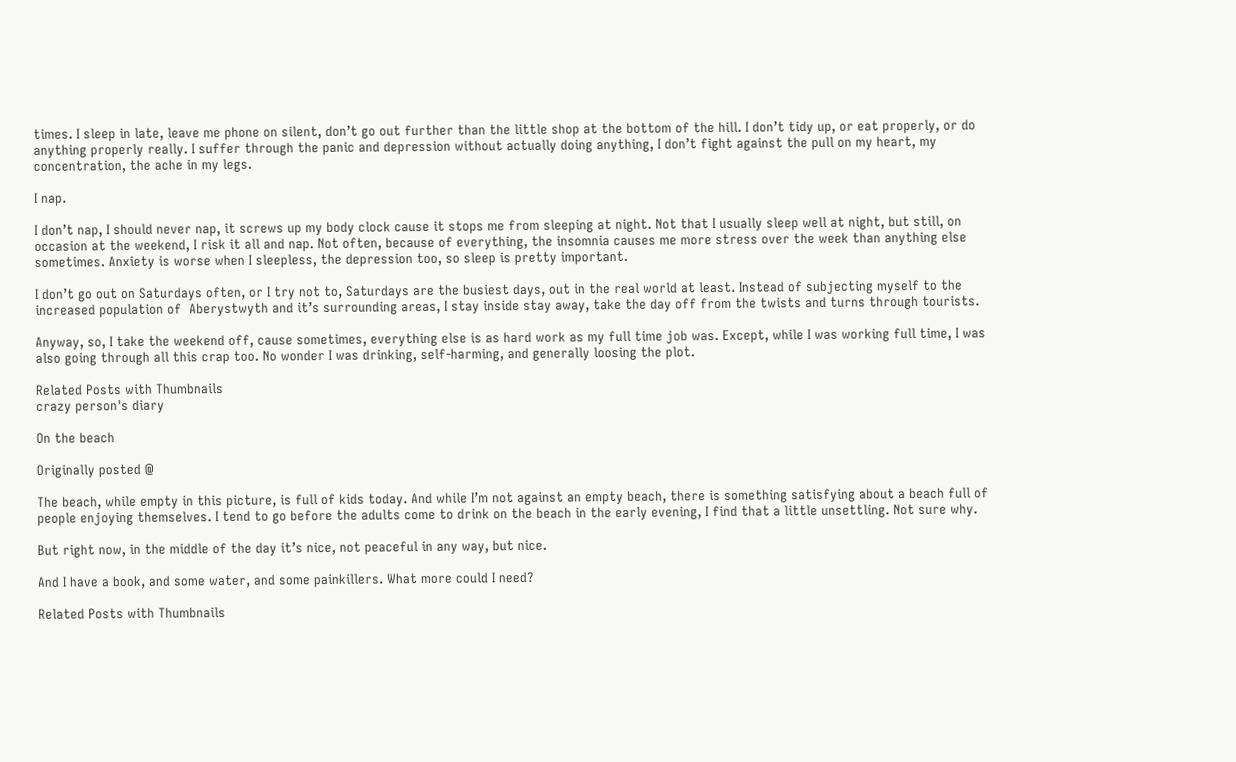times. I sleep in late, leave me phone on silent, don’t go out further than the little shop at the bottom of the hill. I don’t tidy up, or eat properly, or do anything properly really. I suffer through the panic and depression without actually doing anything, I don’t fight against the pull on my heart, my concentration, the ache in my legs.

I nap.

I don’t nap, I should never nap, it screws up my body clock cause it stops me from sleeping at night. Not that I usually sleep well at night, but still, on occasion at the weekend, I risk it all and nap. Not often, because of everything, the insomnia causes me more stress over the week than anything else sometimes. Anxiety is worse when I sleepless, the depression too, so sleep is pretty important.

I don’t go out on Saturdays often, or I try not to, Saturdays are the busiest days, out in the real world at least. Instead of subjecting myself to the increased population of  Aberystwyth and it’s surrounding areas, I stay inside stay away, take the day off from the twists and turns through tourists.

Anyway, so, I take the weekend off, cause sometimes, everything else is as hard work as my full time job was. Except, while I was working full time, I was also going through all this crap too. No wonder I was drinking, self-harming, and generally loosing the plot.

Related Posts with Thumbnails
crazy person's diary

On the beach

Originally posted @

The beach, while empty in this picture, is full of kids today. And while I’m not against an empty beach, there is something satisfying about a beach full of people enjoying themselves. I tend to go before the adults come to drink on the beach in the early evening, I find that a little unsettling. Not sure why.

But right now, in the middle of the day it’s nice, not peaceful in any way, but nice.

And I have a book, and some water, and some painkillers. What more could I need?

Related Posts with Thumbnails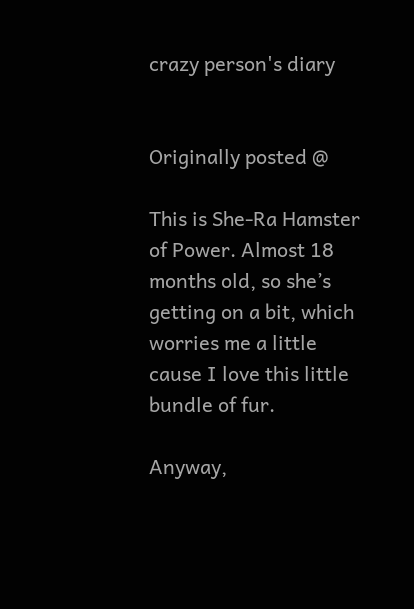crazy person's diary


Originally posted @

This is She-Ra Hamster of Power. Almost 18 months old, so she’s getting on a bit, which worries me a little cause I love this little bundle of fur.

Anyway,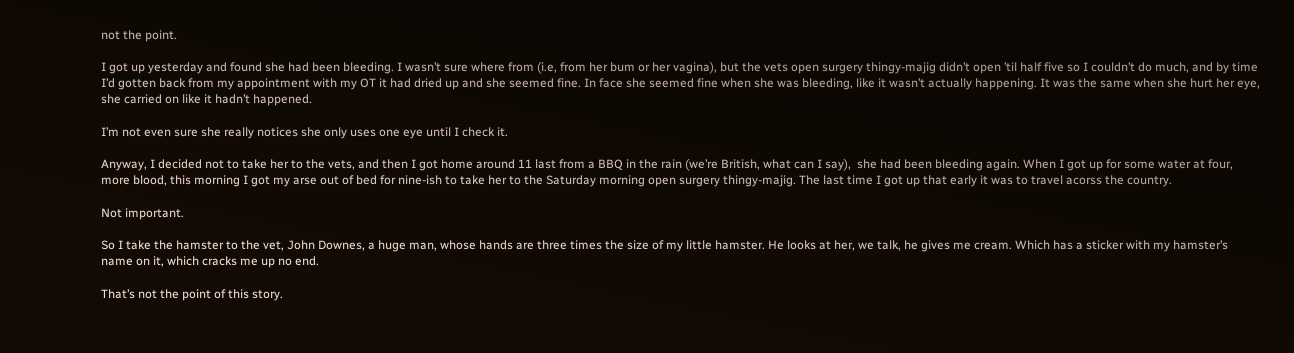not the point.

I got up yesterday and found she had been bleeding. I wasn’t sure where from (i.e, from her bum or her vagina), but the vets open surgery thingy-majig didn’t open ’til half five so I couldn’t do much, and by time I’d gotten back from my appointment with my OT it had dried up and she seemed fine. In face she seemed fine when she was bleeding, like it wasn’t actually happening. It was the same when she hurt her eye, she carried on like it hadn’t happened.

I’m not even sure she really notices she only uses one eye until I check it.

Anyway, I decided not to take her to the vets, and then I got home around 11 last from a BBQ in the rain (we’re British, what can I say),  she had been bleeding again. When I got up for some water at four, more blood, this morning I got my arse out of bed for nine-ish to take her to the Saturday morning open surgery thingy-majig. The last time I got up that early it was to travel acorss the country.

Not important.

So I take the hamster to the vet, John Downes, a huge man, whose hands are three times the size of my little hamster. He looks at her, we talk, he gives me cream. Which has a sticker with my hamster’s name on it, which cracks me up no end.

That’s not the point of this story.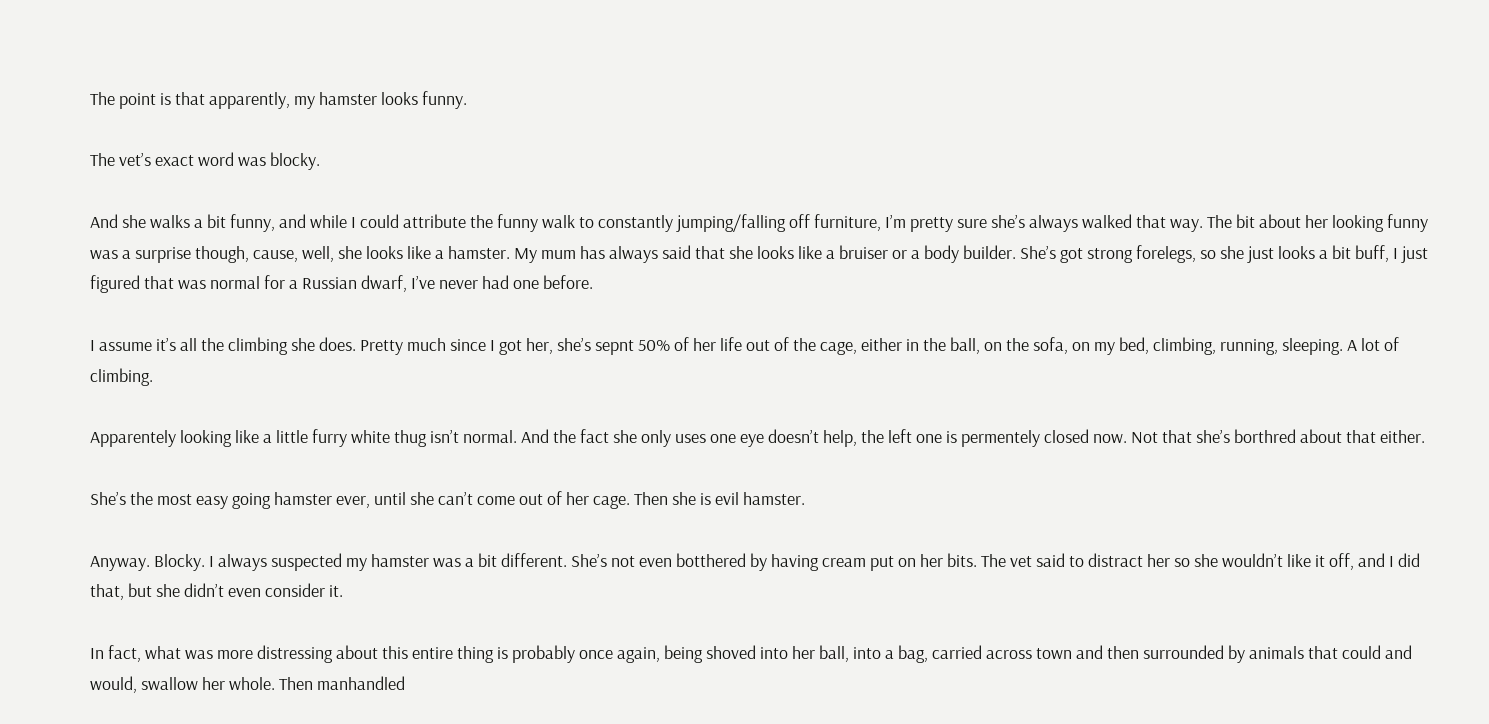The point is that apparently, my hamster looks funny.

The vet’s exact word was blocky.

And she walks a bit funny, and while I could attribute the funny walk to constantly jumping/falling off furniture, I’m pretty sure she’s always walked that way. The bit about her looking funny was a surprise though, cause, well, she looks like a hamster. My mum has always said that she looks like a bruiser or a body builder. She’s got strong forelegs, so she just looks a bit buff, I just figured that was normal for a Russian dwarf, I’ve never had one before.

I assume it’s all the climbing she does. Pretty much since I got her, she’s sepnt 50% of her life out of the cage, either in the ball, on the sofa, on my bed, climbing, running, sleeping. A lot of climbing.

Apparentely looking like a little furry white thug isn’t normal. And the fact she only uses one eye doesn’t help, the left one is permentely closed now. Not that she’s borthred about that either.

She’s the most easy going hamster ever, until she can’t come out of her cage. Then she is evil hamster.

Anyway. Blocky. I always suspected my hamster was a bit different. She’s not even botthered by having cream put on her bits. The vet said to distract her so she wouldn’t like it off, and I did that, but she didn’t even consider it.

In fact, what was more distressing about this entire thing is probably once again, being shoved into her ball, into a bag, carried across town and then surrounded by animals that could and would, swallow her whole. Then manhandled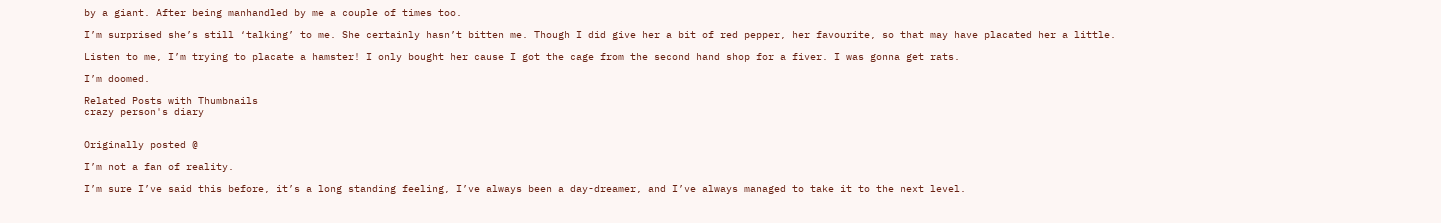by a giant. After being manhandled by me a couple of times too.

I’m surprised she’s still ‘talking’ to me. She certainly hasn’t bitten me. Though I did give her a bit of red pepper, her favourite, so that may have placated her a little.

Listen to me, I’m trying to placate a hamster! I only bought her cause I got the cage from the second hand shop for a fiver. I was gonna get rats.

I’m doomed.

Related Posts with Thumbnails
crazy person's diary


Originally posted @

I’m not a fan of reality.

I’m sure I’ve said this before, it’s a long standing feeling, I’ve always been a day-dreamer, and I’ve always managed to take it to the next level.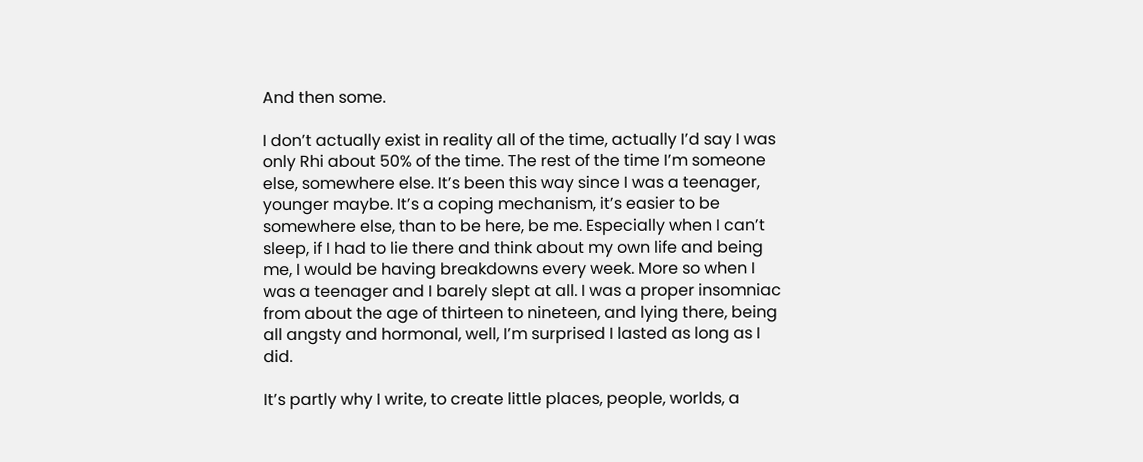And then some.

I don’t actually exist in reality all of the time, actually I’d say I was only Rhi about 50% of the time. The rest of the time I’m someone else, somewhere else. It’s been this way since I was a teenager, younger maybe. It’s a coping mechanism, it’s easier to be somewhere else, than to be here, be me. Especially when I can’t sleep, if I had to lie there and think about my own life and being me, I would be having breakdowns every week. More so when I was a teenager and I barely slept at all. I was a proper insomniac from about the age of thirteen to nineteen, and lying there, being all angsty and hormonal, well, I’m surprised I lasted as long as I did.

It’s partly why I write, to create little places, people, worlds, a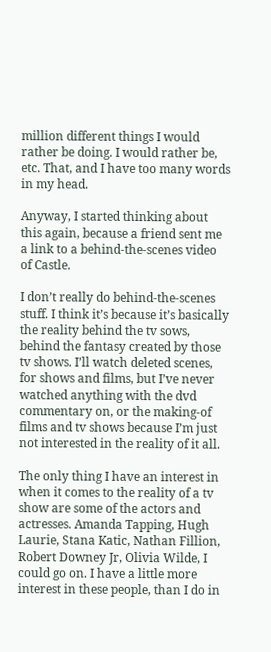million different things I would rather be doing. I would rather be, etc. That, and I have too many words in my head.

Anyway, I started thinking about this again, because a friend sent me a link to a behind-the-scenes video of Castle.

I don’t really do behind-the-scenes stuff. I think it’s because it’s basically the reality behind the tv sows, behind the fantasy created by those tv shows. I’ll watch deleted scenes, for shows and films, but I’ve never watched anything with the dvd commentary on, or the making-of films and tv shows because I’m just not interested in the reality of it all.

The only thing I have an interest in when it comes to the reality of a tv show are some of the actors and actresses. Amanda Tapping, Hugh Laurie, Stana Katic, Nathan Fillion, Robert Downey Jr, Olivia Wilde, I could go on. I have a little more interest in these people, than I do in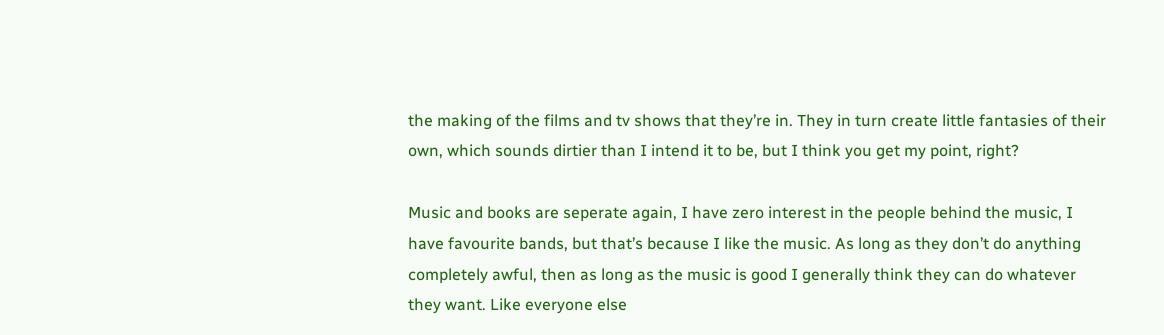the making of the films and tv shows that they’re in. They in turn create little fantasies of their own, which sounds dirtier than I intend it to be, but I think you get my point, right?

Music and books are seperate again, I have zero interest in the people behind the music, I have favourite bands, but that’s because I like the music. As long as they don’t do anything completely awful, then as long as the music is good I generally think they can do whatever they want. Like everyone else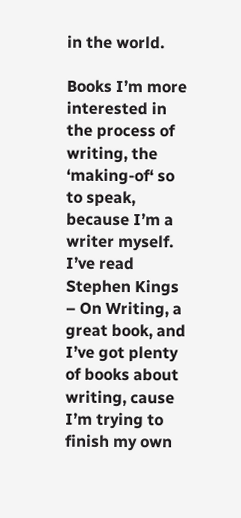in the world.

Books I’m more interested in the process of writing, the ‘making-of‘ so to speak, because I’m a writer myself. I’ve read Stephen Kings – On Writing, a great book, and I’ve got plenty of books about writing, cause I’m trying to finish my own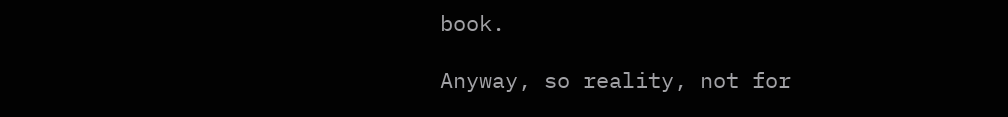book.

Anyway, so reality, not for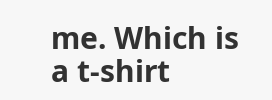me. Which is a t-shirt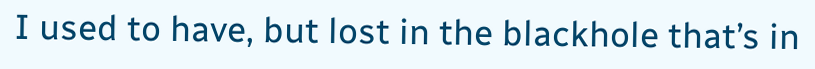I used to have, but lost in the blackhole that’s in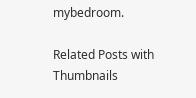mybedroom.

Related Posts with Thumbnails